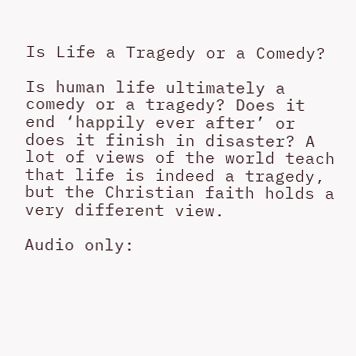Is Life a Tragedy or a Comedy?

Is human life ultimately a comedy or a tragedy? Does it end ‘happily ever after’ or does it finish in disaster? A lot of views of the world teach that life is indeed a tragedy, but the Christian faith holds a very different view.

Audio only: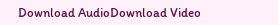Download AudioDownload Video